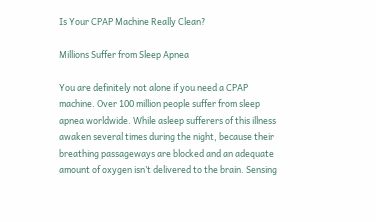Is Your CPAP Machine Really Clean?

Millions Suffer from Sleep Apnea

You are definitely not alone if you need a CPAP machine. Over 100 million people suffer from sleep apnea worldwide. While asleep sufferers of this illness awaken several times during the night, because their breathing passageways are blocked and an adequate amount of oxygen isn’t delivered to the brain. Sensing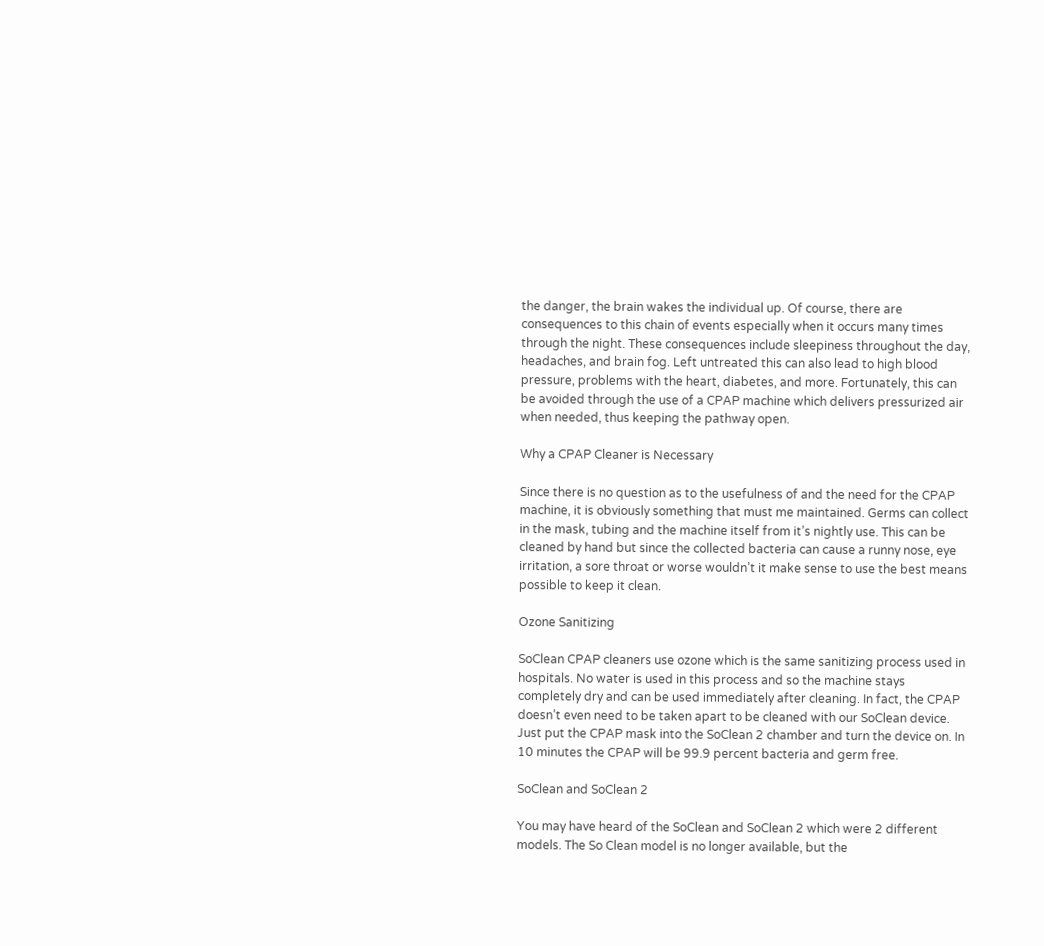the danger, the brain wakes the individual up. Of course, there are consequences to this chain of events especially when it occurs many times through the night. These consequences include sleepiness throughout the day, headaches, and brain fog. Left untreated this can also lead to high blood pressure, problems with the heart, diabetes, and more. Fortunately, this can be avoided through the use of a CPAP machine which delivers pressurized air when needed, thus keeping the pathway open.

Why a CPAP Cleaner is Necessary

Since there is no question as to the usefulness of and the need for the CPAP machine, it is obviously something that must me maintained. Germs can collect in the mask, tubing and the machine itself from it’s nightly use. This can be cleaned by hand but since the collected bacteria can cause a runny nose, eye irritation, a sore throat or worse wouldn’t it make sense to use the best means possible to keep it clean.

Ozone Sanitizing

SoClean CPAP cleaners use ozone which is the same sanitizing process used in hospitals. No water is used in this process and so the machine stays completely dry and can be used immediately after cleaning. In fact, the CPAP doesn’t even need to be taken apart to be cleaned with our SoClean device. Just put the CPAP mask into the SoClean 2 chamber and turn the device on. In 10 minutes the CPAP will be 99.9 percent bacteria and germ free.

SoClean and SoClean 2

You may have heard of the SoClean and SoClean 2 which were 2 different models. The So Clean model is no longer available, but the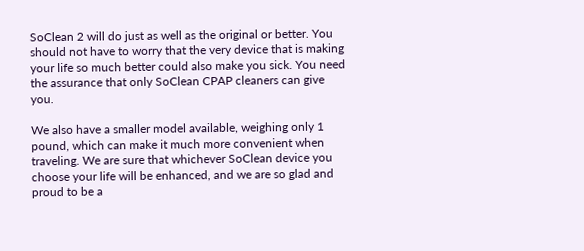SoClean 2 will do just as well as the original or better. You should not have to worry that the very device that is making your life so much better could also make you sick. You need the assurance that only SoClean CPAP cleaners can give you.

We also have a smaller model available, weighing only 1 pound, which can make it much more convenient when traveling. We are sure that whichever SoClean device you choose your life will be enhanced, and we are so glad and proud to be a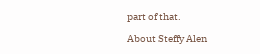part of that.

About Steffy Alen